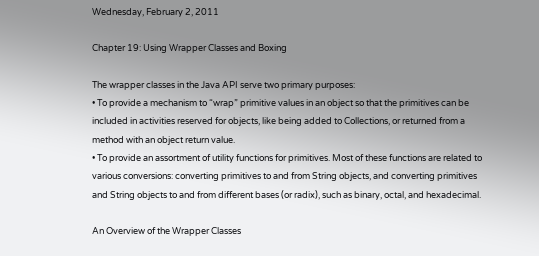Wednesday, February 2, 2011

Chapter 19: Using Wrapper Classes and Boxing

The wrapper classes in the Java API serve two primary purposes:
• To provide a mechanism to “wrap” primitive values in an object so that the primitives can be included in activities reserved for objects, like being added to Collections, or returned from a method with an object return value.
• To provide an assortment of utility functions for primitives. Most of these functions are related to various conversions: converting primitives to and from String objects, and converting primitives and String objects to and from different bases (or radix), such as binary, octal, and hexadecimal.

An Overview of the Wrapper Classes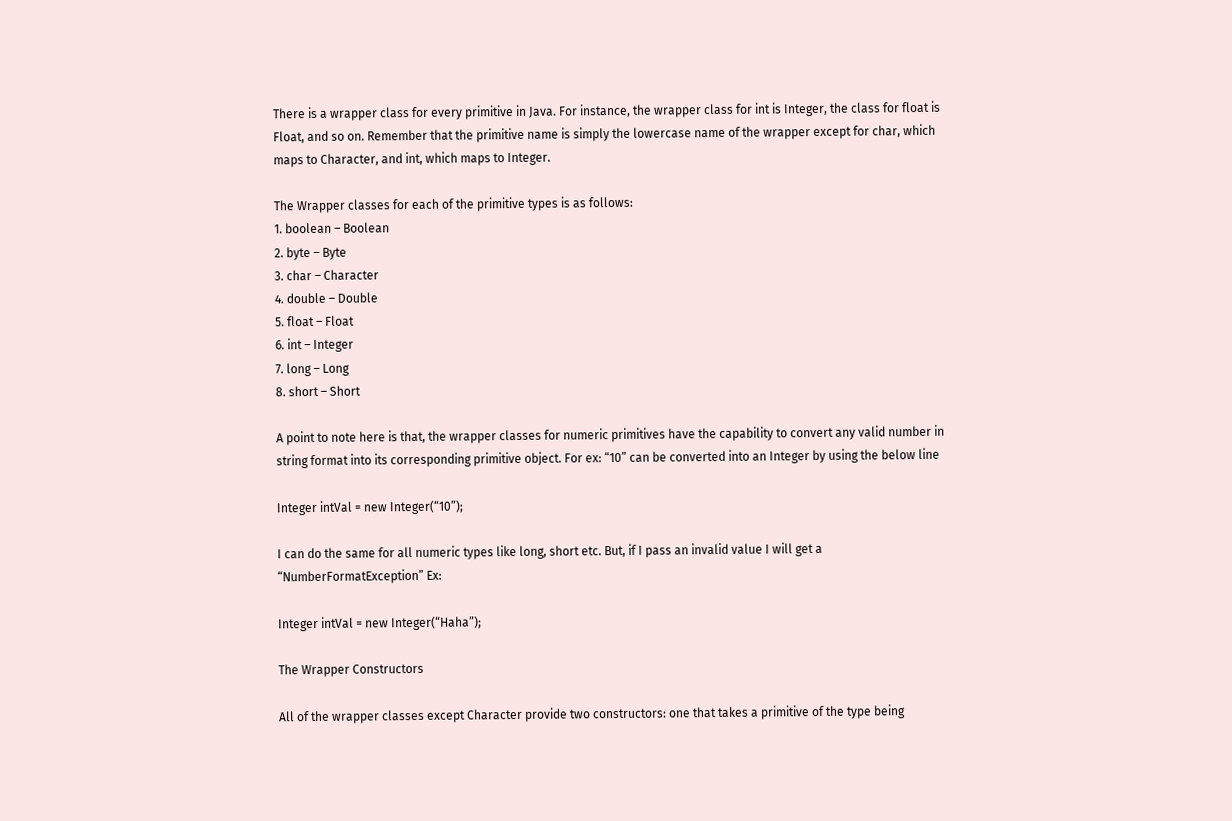There is a wrapper class for every primitive in Java. For instance, the wrapper class for int is Integer, the class for float is Float, and so on. Remember that the primitive name is simply the lowercase name of the wrapper except for char, which maps to Character, and int, which maps to Integer.

The Wrapper classes for each of the primitive types is as follows:
1. boolean – Boolean
2. byte – Byte
3. char – Character
4. double – Double
5. float – Float
6. int – Integer
7. long – Long
8. short – Short

A point to note here is that, the wrapper classes for numeric primitives have the capability to convert any valid number in string format into its corresponding primitive object. For ex: “10” can be converted into an Integer by using the below line

Integer intVal = new Integer(“10”);

I can do the same for all numeric types like long, short etc. But, if I pass an invalid value I will get a “NumberFormatException” Ex:

Integer intVal = new Integer(“Haha”);

The Wrapper Constructors

All of the wrapper classes except Character provide two constructors: one that takes a primitive of the type being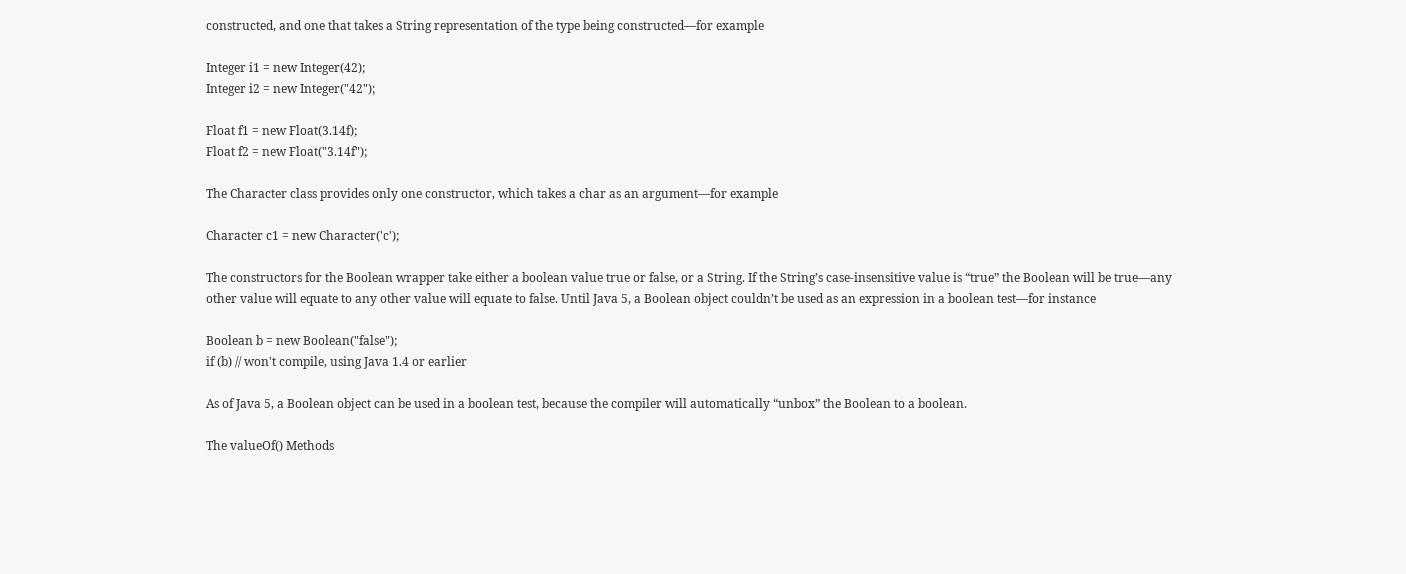constructed, and one that takes a String representation of the type being constructed—for example

Integer i1 = new Integer(42);
Integer i2 = new Integer("42");

Float f1 = new Float(3.14f);
Float f2 = new Float("3.14f");

The Character class provides only one constructor, which takes a char as an argument—for example

Character c1 = new Character('c');

The constructors for the Boolean wrapper take either a boolean value true or false, or a String. If the String’s case-insensitive value is “true” the Boolean will be true—any other value will equate to any other value will equate to false. Until Java 5, a Boolean object couldn’t be used as an expression in a boolean test—for instance

Boolean b = new Boolean("false");
if (b) // won't compile, using Java 1.4 or earlier

As of Java 5, a Boolean object can be used in a boolean test, because the compiler will automatically “unbox” the Boolean to a boolean.

The valueOf() Methods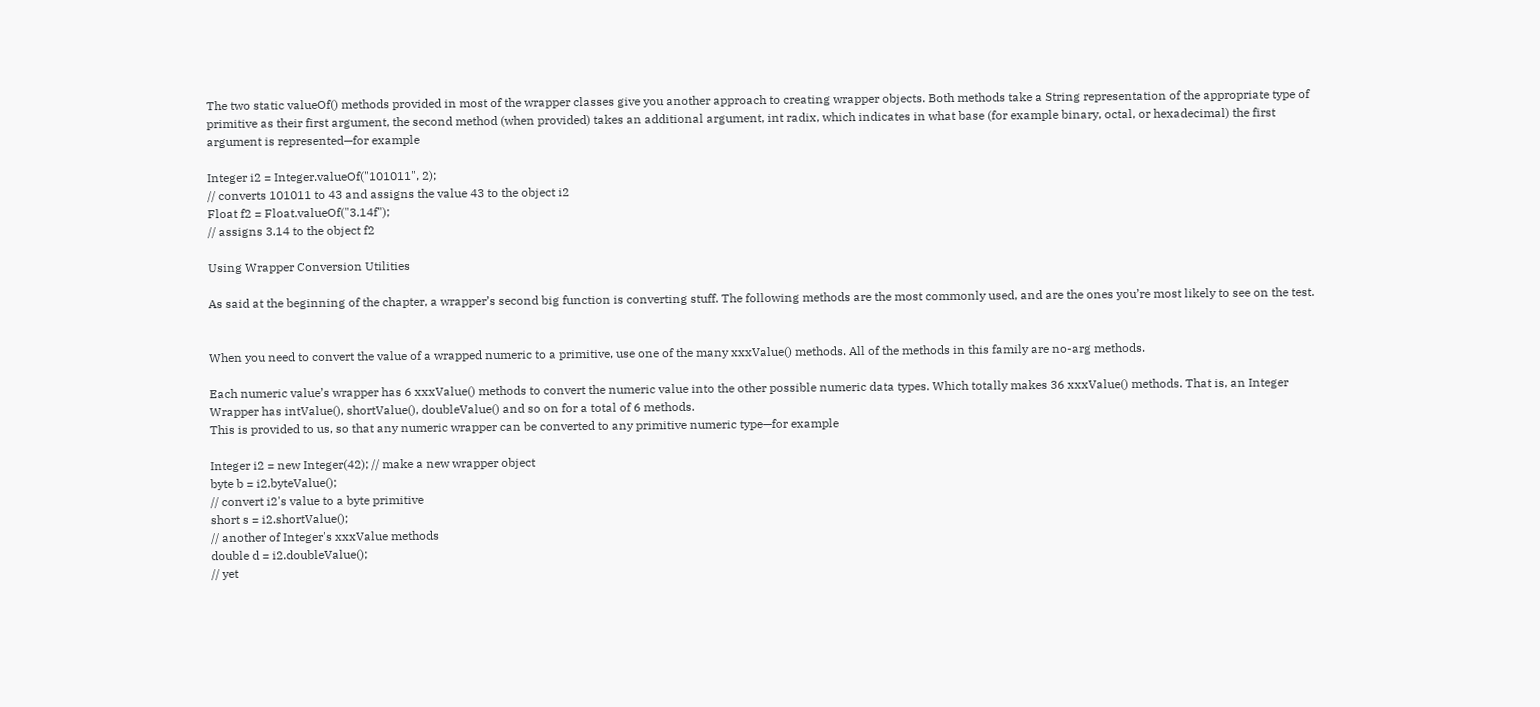The two static valueOf() methods provided in most of the wrapper classes give you another approach to creating wrapper objects. Both methods take a String representation of the appropriate type of primitive as their first argument, the second method (when provided) takes an additional argument, int radix, which indicates in what base (for example binary, octal, or hexadecimal) the first argument is represented—for example

Integer i2 = Integer.valueOf("101011", 2);
// converts 101011 to 43 and assigns the value 43 to the object i2
Float f2 = Float.valueOf("3.14f");
// assigns 3.14 to the object f2

Using Wrapper Conversion Utilities

As said at the beginning of the chapter, a wrapper’s second big function is converting stuff. The following methods are the most commonly used, and are the ones you’re most likely to see on the test.


When you need to convert the value of a wrapped numeric to a primitive, use one of the many xxxValue() methods. All of the methods in this family are no-arg methods.

Each numeric value’s wrapper has 6 xxxValue() methods to convert the numeric value into the other possible numeric data types. Which totally makes 36 xxxValue() methods. That is, an Integer Wrapper has intValue(), shortValue(), doubleValue() and so on for a total of 6 methods.
This is provided to us, so that any numeric wrapper can be converted to any primitive numeric type—for example

Integer i2 = new Integer(42); // make a new wrapper object
byte b = i2.byteValue();
// convert i2's value to a byte primitive
short s = i2.shortValue();
// another of Integer's xxxValue methods
double d = i2.doubleValue();
// yet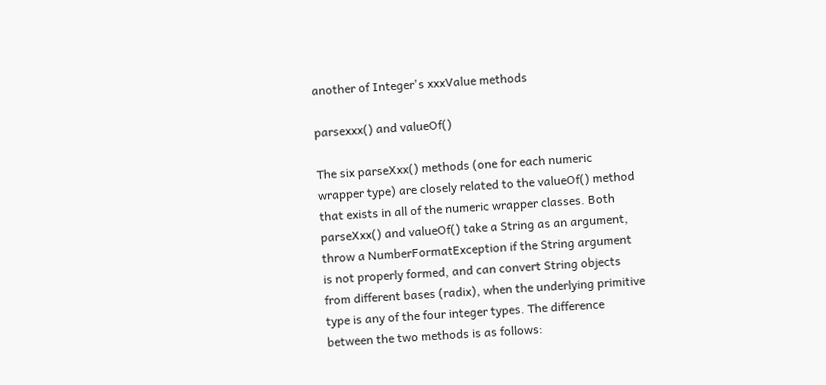another of Integer's xxxValue methods

parsexxx() and valueOf()

The six parseXxx() methods (one for each numeric wrapper type) are closely related to the valueOf() method that exists in all of the numeric wrapper classes. Both parseXxx() and valueOf() take a String as an argument, throw a NumberFormatException if the String argument is not properly formed, and can convert String objects from different bases (radix), when the underlying primitive type is any of the four integer types. The difference between the two methods is as follows: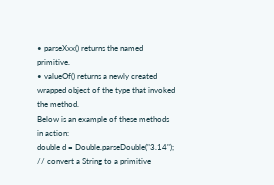• parseXxx() returns the named primitive.
• valueOf() returns a newly created wrapped object of the type that invoked the method.
Below is an example of these methods in action:
double d = Double.parseDouble("3.14");
// convert a String to a primitive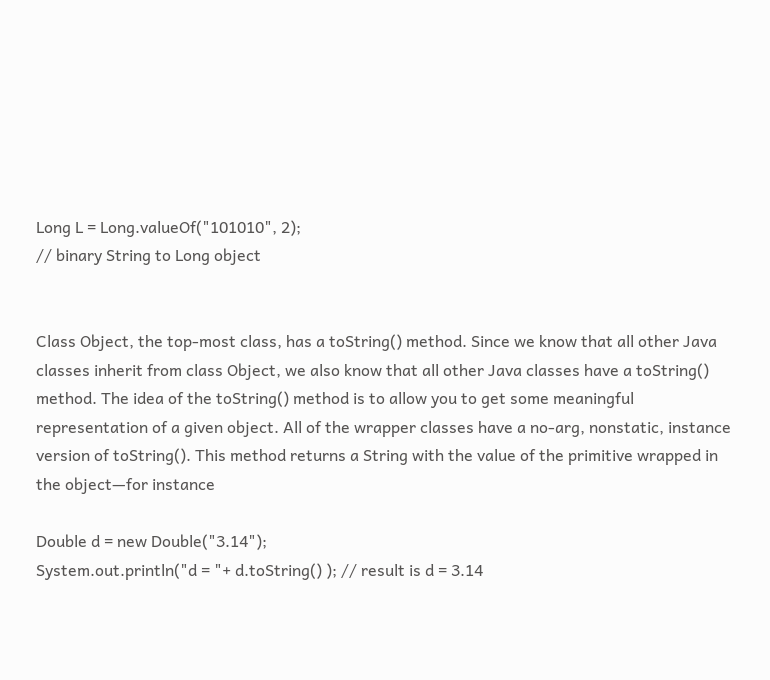Long L = Long.valueOf("101010", 2);
// binary String to Long object


Class Object, the top-most class, has a toString() method. Since we know that all other Java classes inherit from class Object, we also know that all other Java classes have a toString() method. The idea of the toString() method is to allow you to get some meaningful representation of a given object. All of the wrapper classes have a no-arg, nonstatic, instance version of toString(). This method returns a String with the value of the primitive wrapped in the object—for instance

Double d = new Double("3.14");
System.out.println("d = "+ d.toString() ); // result is d = 3.14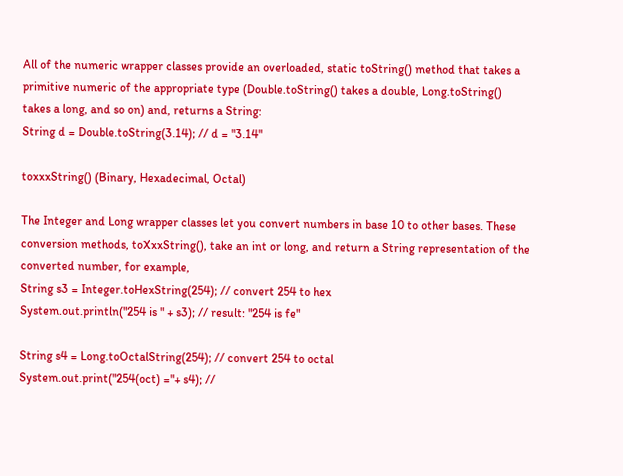All of the numeric wrapper classes provide an overloaded, static toString() method that takes a primitive numeric of the appropriate type (Double.toString() takes a double, Long.toString() takes a long, and so on) and, returns a String:
String d = Double.toString(3.14); // d = "3.14"

toxxxString() (Binary, Hexadecimal, Octal)

The Integer and Long wrapper classes let you convert numbers in base 10 to other bases. These conversion methods, toXxxString(), take an int or long, and return a String representation of the converted number, for example,
String s3 = Integer.toHexString(254); // convert 254 to hex
System.out.println("254 is " + s3); // result: "254 is fe"

String s4 = Long.toOctalString(254); // convert 254 to octal
System.out.print("254(oct) ="+ s4); //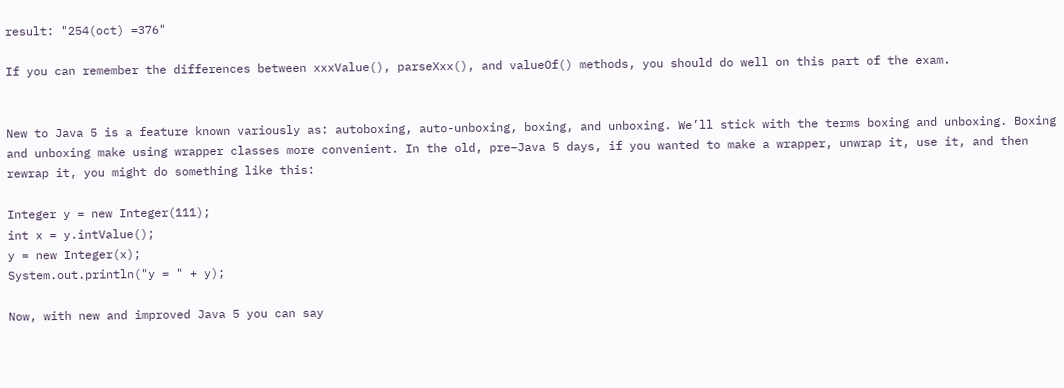result: "254(oct) =376"

If you can remember the differences between xxxValue(), parseXxx(), and valueOf() methods, you should do well on this part of the exam.


New to Java 5 is a feature known variously as: autoboxing, auto-unboxing, boxing, and unboxing. We’ll stick with the terms boxing and unboxing. Boxing and unboxing make using wrapper classes more convenient. In the old, pre–Java 5 days, if you wanted to make a wrapper, unwrap it, use it, and then rewrap it, you might do something like this:

Integer y = new Integer(111);
int x = y.intValue();
y = new Integer(x);
System.out.println("y = " + y);

Now, with new and improved Java 5 you can say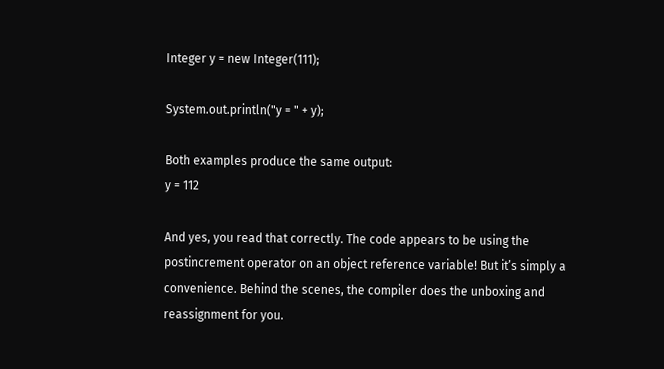Integer y = new Integer(111);

System.out.println("y = " + y);

Both examples produce the same output:
y = 112

And yes, you read that correctly. The code appears to be using the postincrement operator on an object reference variable! But it’s simply a convenience. Behind the scenes, the compiler does the unboxing and reassignment for you.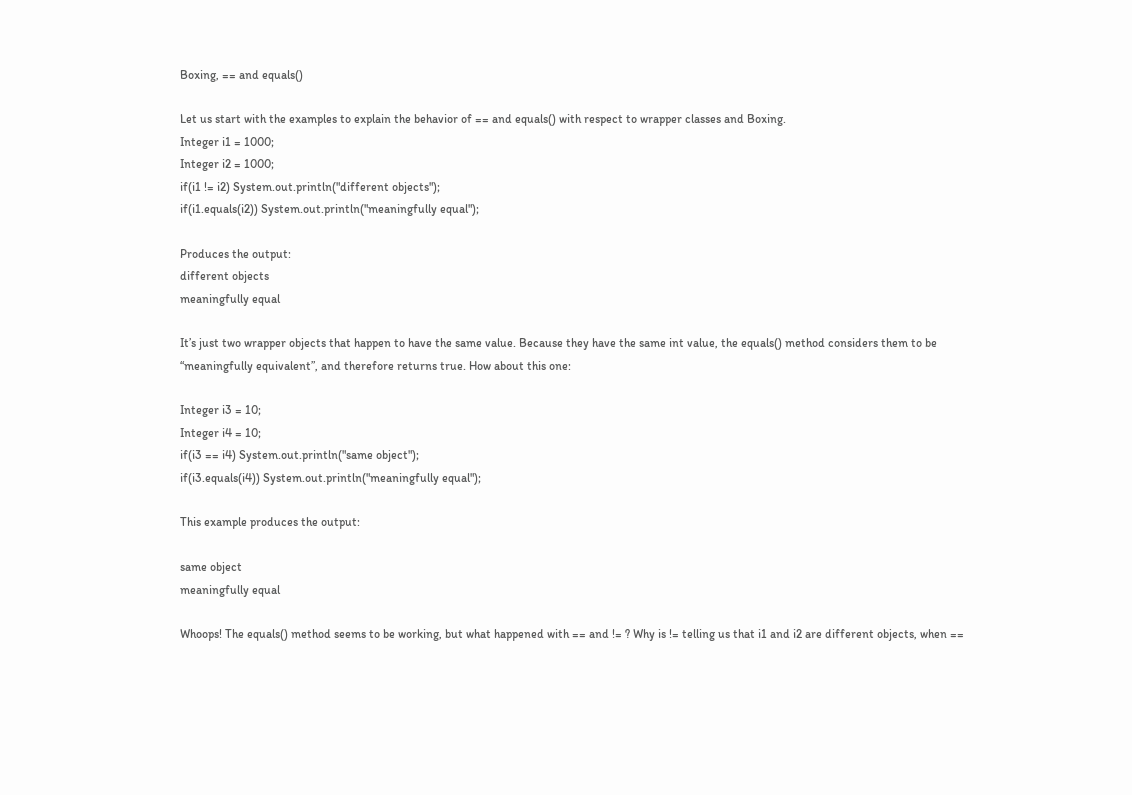Boxing, == and equals()

Let us start with the examples to explain the behavior of == and equals() with respect to wrapper classes and Boxing.
Integer i1 = 1000;
Integer i2 = 1000;
if(i1 != i2) System.out.println("different objects");
if(i1.equals(i2)) System.out.println("meaningfully equal");

Produces the output:
different objects
meaningfully equal

It’s just two wrapper objects that happen to have the same value. Because they have the same int value, the equals() method considers them to be “meaningfully equivalent”, and therefore returns true. How about this one:

Integer i3 = 10;
Integer i4 = 10;
if(i3 == i4) System.out.println("same object");
if(i3.equals(i4)) System.out.println("meaningfully equal");

This example produces the output:

same object
meaningfully equal

Whoops! The equals() method seems to be working, but what happened with == and != ? Why is != telling us that i1 and i2 are different objects, when ==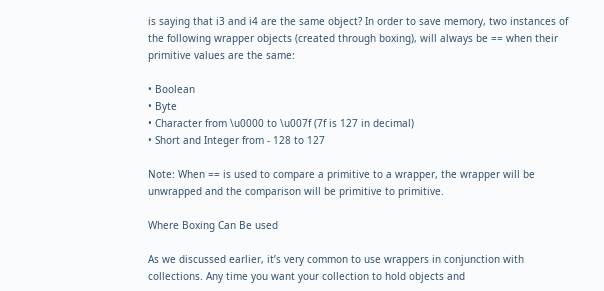is saying that i3 and i4 are the same object? In order to save memory, two instances of the following wrapper objects (created through boxing), will always be == when their primitive values are the same:

• Boolean
• Byte
• Character from \u0000 to \u007f (7f is 127 in decimal)
• Short and Integer from - 128 to 127

Note: When == is used to compare a primitive to a wrapper, the wrapper will be unwrapped and the comparison will be primitive to primitive.

Where Boxing Can Be used

As we discussed earlier, it’s very common to use wrappers in conjunction with collections. Any time you want your collection to hold objects and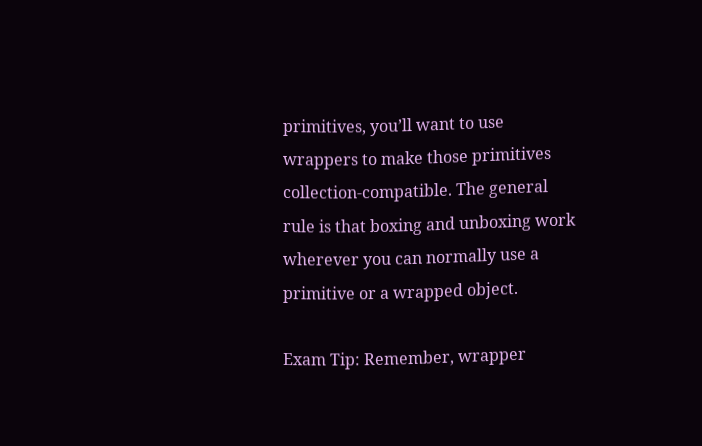primitives, you’ll want to use wrappers to make those primitives collection-compatible. The general rule is that boxing and unboxing work wherever you can normally use a primitive or a wrapped object.

Exam Tip: Remember, wrapper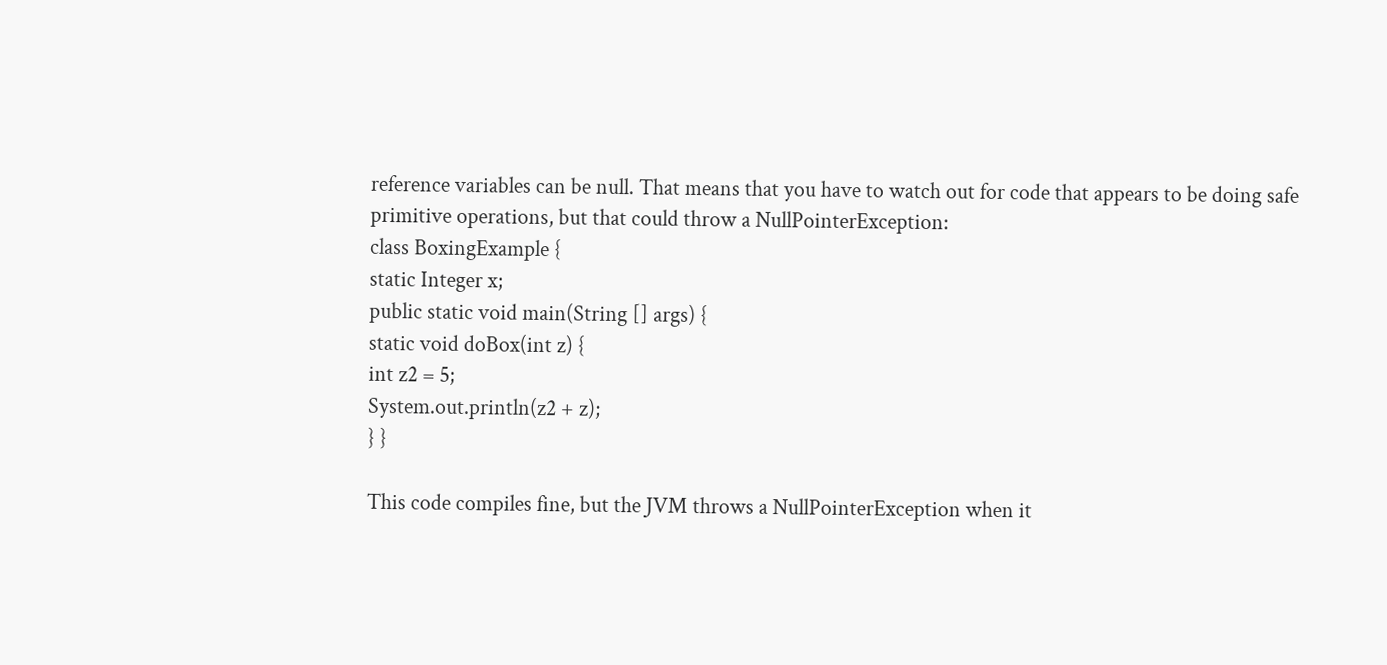reference variables can be null. That means that you have to watch out for code that appears to be doing safe primitive operations, but that could throw a NullPointerException:
class BoxingExample {
static Integer x;
public static void main(String [] args) {
static void doBox(int z) {
int z2 = 5;
System.out.println(z2 + z);
} }

This code compiles fine, but the JVM throws a NullPointerException when it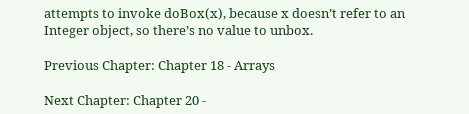attempts to invoke doBox(x), because x doesn’t refer to an Integer object, so there’s no value to unbox.

Previous Chapter: Chapter 18 - Arrays

Next Chapter: Chapter 20 -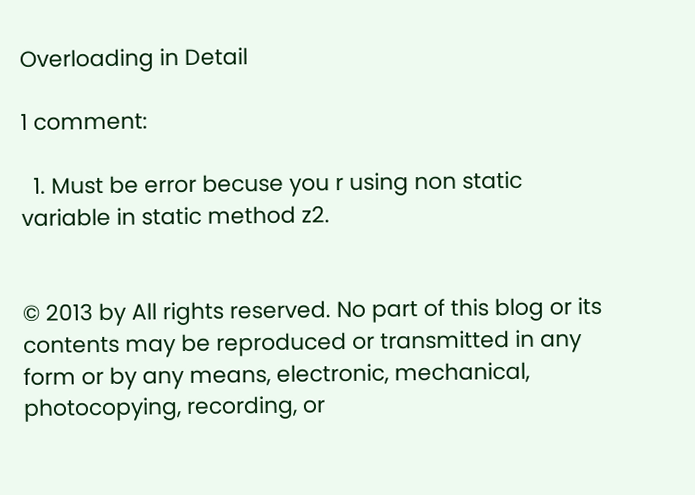Overloading in Detail

1 comment:

  1. Must be error becuse you r using non static variable in static method z2.


© 2013 by All rights reserved. No part of this blog or its contents may be reproduced or transmitted in any form or by any means, electronic, mechanical, photocopying, recording, or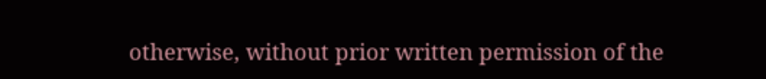otherwise, without prior written permission of the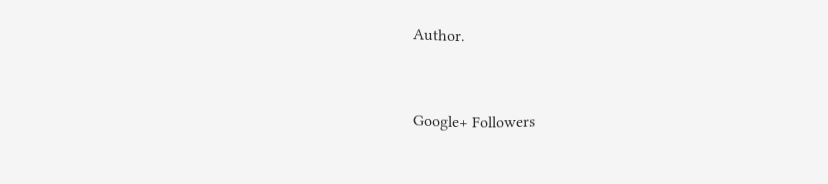Author.


Google+ Followers